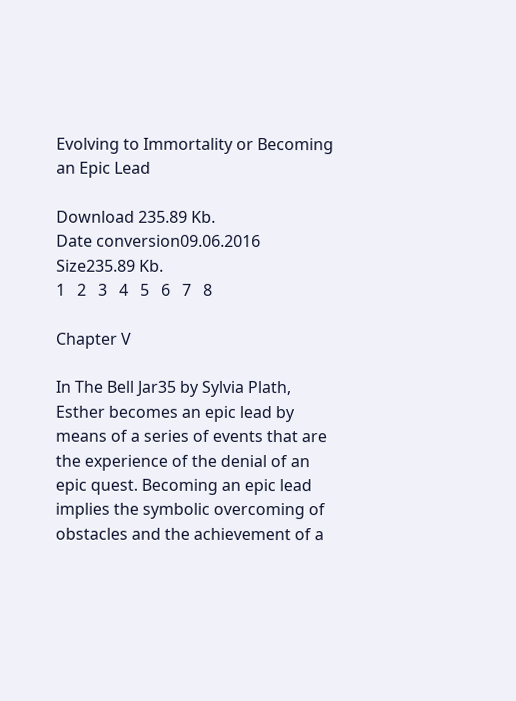Evolving to Immortality or Becoming an Epic Lead

Download 235.89 Kb.
Date conversion09.06.2016
Size235.89 Kb.
1   2   3   4   5   6   7   8

Chapter V

In The Bell Jar35 by Sylvia Plath, Esther becomes an epic lead by means of a series of events that are the experience of the denial of an epic quest. Becoming an epic lead implies the symbolic overcoming of obstacles and the achievement of a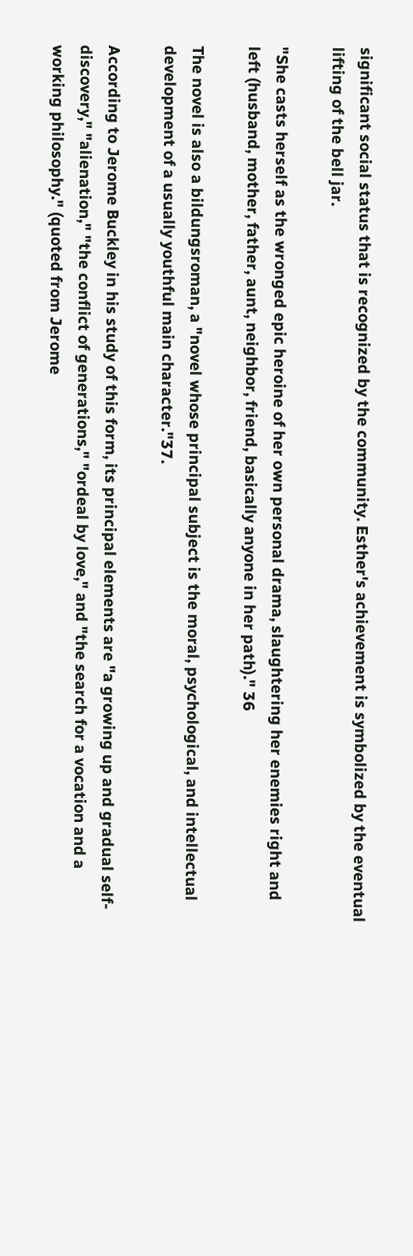significant social status that is recognized by the community. Esther's achievement is symbolized by the eventual lifting of the bell jar.

"She casts herself as the wronged epic heroine of her own personal drama, slaughtering her enemies right and left (husband, mother, father, aunt, neighbor, friend, basically anyone in her path)." 36

The novel is also a bildungsroman, a "novel whose principal subject is the moral, psychological, and intellectual development of a usually youthful main character."37.

According to Jerome Buckley in his study of this form, its principal elements are "a growing up and gradual self-discovery," "alienation," "the conflict of generations," "ordeal by love," and "the search for a vocation and a working philosophy." (quoted from Jerome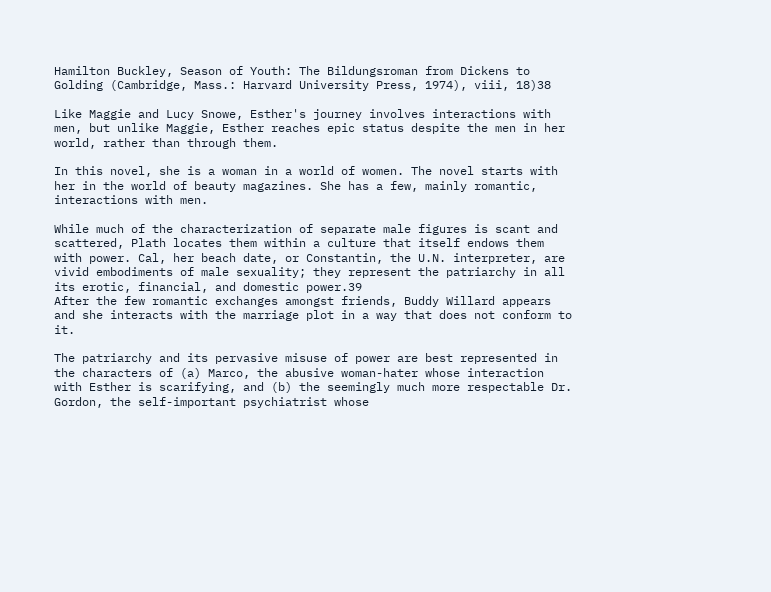Hamilton Buckley, Season of Youth: The Bildungsroman from Dickens to Golding (Cambridge, Mass.: Harvard University Press, 1974), viii, 18)38

Like Maggie and Lucy Snowe, Esther's journey involves interactions with men, but unlike Maggie, Esther reaches epic status despite the men in her world, rather than through them.

In this novel, she is a woman in a world of women. The novel starts with her in the world of beauty magazines. She has a few, mainly romantic, interactions with men.

While much of the characterization of separate male figures is scant and scattered, Plath locates them within a culture that itself endows them with power. Cal, her beach date, or Constantin, the U.N. interpreter, are vivid embodiments of male sexuality; they represent the patriarchy in all its erotic, financial, and domestic power.39
After the few romantic exchanges amongst friends, Buddy Willard appears and she interacts with the marriage plot in a way that does not conform to it.

The patriarchy and its pervasive misuse of power are best represented in the characters of (a) Marco, the abusive woman-hater whose interaction with Esther is scarifying, and (b) the seemingly much more respectable Dr. Gordon, the self-important psychiatrist whose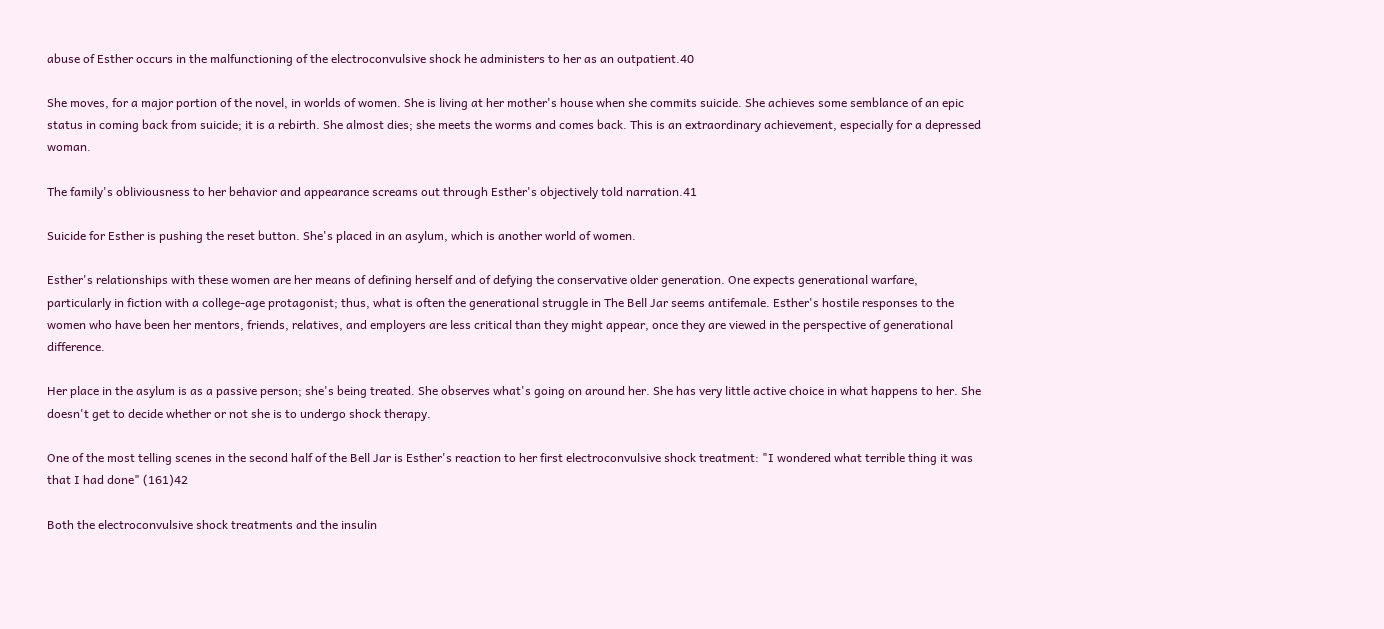abuse of Esther occurs in the malfunctioning of the electroconvulsive shock he administers to her as an outpatient.40

She moves, for a major portion of the novel, in worlds of women. She is living at her mother's house when she commits suicide. She achieves some semblance of an epic status in coming back from suicide; it is a rebirth. She almost dies; she meets the worms and comes back. This is an extraordinary achievement, especially for a depressed woman.

The family's obliviousness to her behavior and appearance screams out through Esther's objectively told narration.41

Suicide for Esther is pushing the reset button. She's placed in an asylum, which is another world of women.

Esther's relationships with these women are her means of defining herself and of defying the conservative older generation. One expects generational warfare, particularly in fiction with a college-age protagonist; thus, what is often the generational struggle in The Bell Jar seems antifemale. Esther's hostile responses to the women who have been her mentors, friends, relatives, and employers are less critical than they might appear, once they are viewed in the perspective of generational difference.

Her place in the asylum is as a passive person; she's being treated. She observes what's going on around her. She has very little active choice in what happens to her. She doesn't get to decide whether or not she is to undergo shock therapy.

One of the most telling scenes in the second half of the Bell Jar is Esther's reaction to her first electroconvulsive shock treatment: "I wondered what terrible thing it was that I had done" (161)42

Both the electroconvulsive shock treatments and the insulin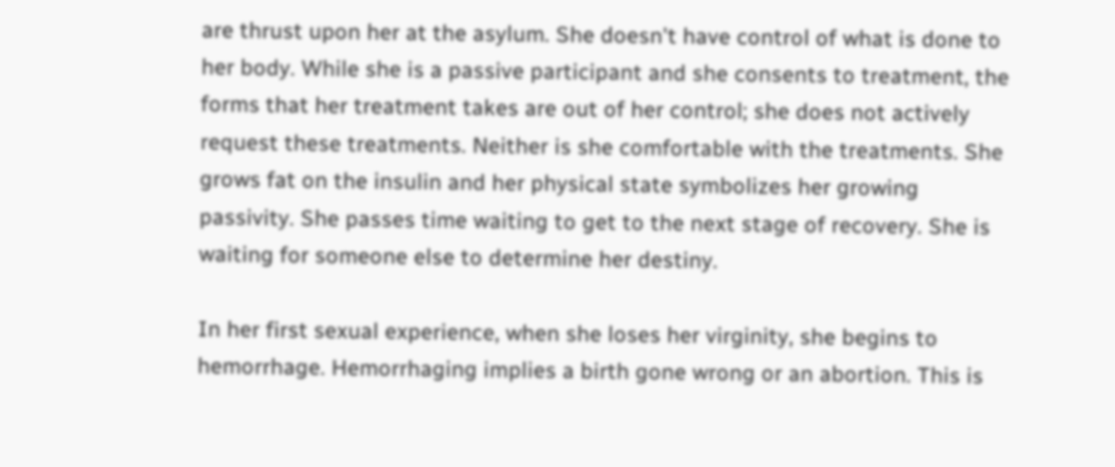are thrust upon her at the asylum. She doesn't have control of what is done to her body. While she is a passive participant and she consents to treatment, the forms that her treatment takes are out of her control; she does not actively request these treatments. Neither is she comfortable with the treatments. She grows fat on the insulin and her physical state symbolizes her growing passivity. She passes time waiting to get to the next stage of recovery. She is waiting for someone else to determine her destiny.

In her first sexual experience, when she loses her virginity, she begins to hemorrhage. Hemorrhaging implies a birth gone wrong or an abortion. This is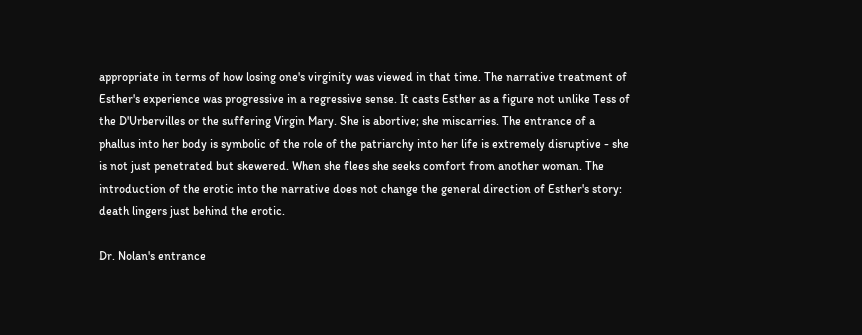appropriate in terms of how losing one's virginity was viewed in that time. The narrative treatment of Esther's experience was progressive in a regressive sense. It casts Esther as a figure not unlike Tess of the D'Urbervilles or the suffering Virgin Mary. She is abortive; she miscarries. The entrance of a phallus into her body is symbolic of the role of the patriarchy into her life is extremely disruptive - she is not just penetrated but skewered. When she flees she seeks comfort from another woman. The introduction of the erotic into the narrative does not change the general direction of Esther's story: death lingers just behind the erotic.

Dr. Nolan's entrance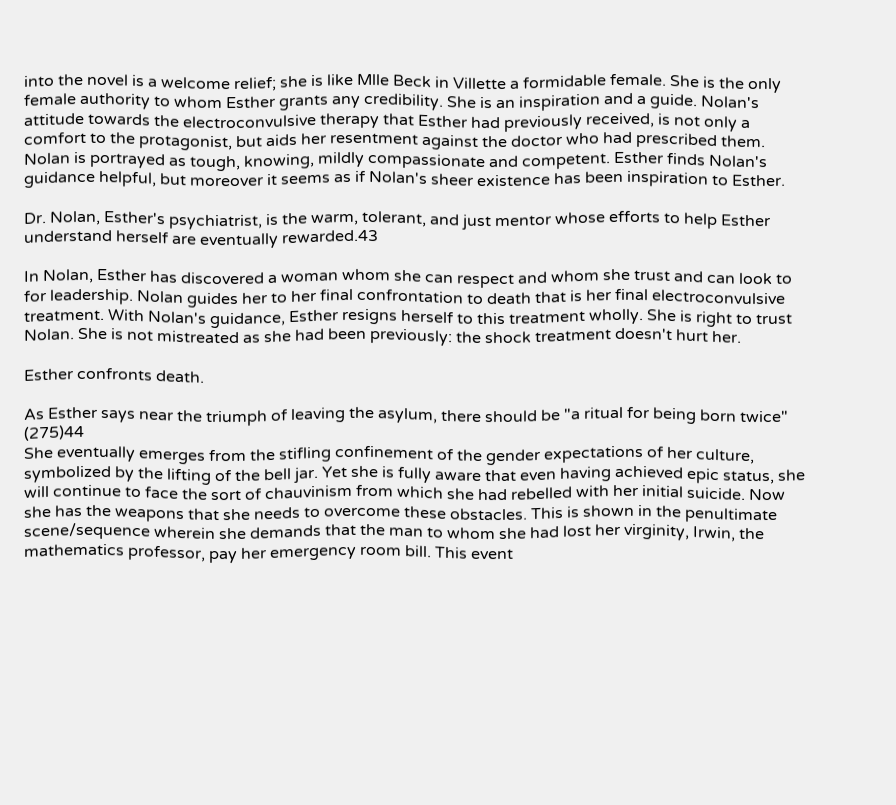into the novel is a welcome relief; she is like Mlle Beck in Villette a formidable female. She is the only female authority to whom Esther grants any credibility. She is an inspiration and a guide. Nolan's attitude towards the electroconvulsive therapy that Esther had previously received, is not only a comfort to the protagonist, but aids her resentment against the doctor who had prescribed them. Nolan is portrayed as tough, knowing, mildly compassionate and competent. Esther finds Nolan's guidance helpful, but moreover it seems as if Nolan's sheer existence has been inspiration to Esther.

Dr. Nolan, Esther's psychiatrist, is the warm, tolerant, and just mentor whose efforts to help Esther understand herself are eventually rewarded.43

In Nolan, Esther has discovered a woman whom she can respect and whom she trust and can look to for leadership. Nolan guides her to her final confrontation to death that is her final electroconvulsive treatment. With Nolan's guidance, Esther resigns herself to this treatment wholly. She is right to trust Nolan. She is not mistreated as she had been previously: the shock treatment doesn't hurt her.

Esther confronts death.

As Esther says near the triumph of leaving the asylum, there should be "a ritual for being born twice" (275)44
She eventually emerges from the stifling confinement of the gender expectations of her culture, symbolized by the lifting of the bell jar. Yet she is fully aware that even having achieved epic status, she will continue to face the sort of chauvinism from which she had rebelled with her initial suicide. Now she has the weapons that she needs to overcome these obstacles. This is shown in the penultimate scene/sequence wherein she demands that the man to whom she had lost her virginity, Irwin, the mathematics professor, pay her emergency room bill. This event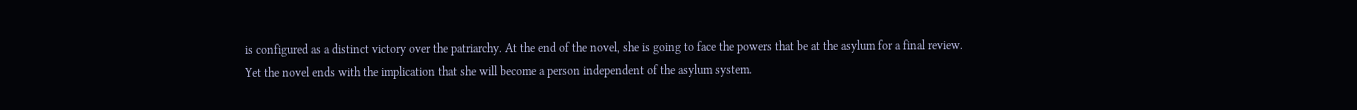is configured as a distinct victory over the patriarchy. At the end of the novel, she is going to face the powers that be at the asylum for a final review. Yet the novel ends with the implication that she will become a person independent of the asylum system.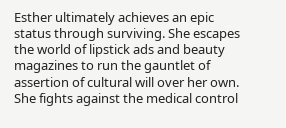Esther ultimately achieves an epic status through surviving. She escapes the world of lipstick ads and beauty magazines to run the gauntlet of assertion of cultural will over her own. She fights against the medical control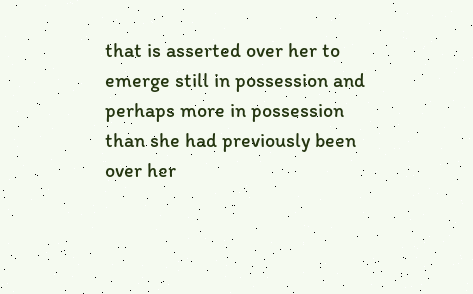that is asserted over her to emerge still in possession and perhaps more in possession than she had previously been over her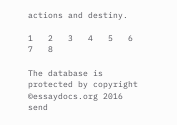actions and destiny.

1   2   3   4   5   6   7   8

The database is protected by copyright ©essaydocs.org 2016
send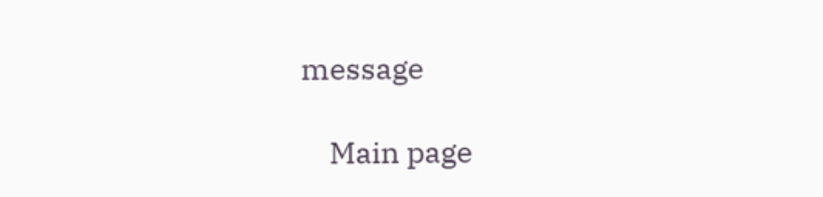message

    Main page